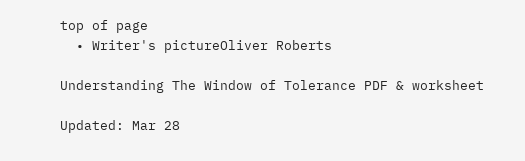top of page
  • Writer's pictureOliver Roberts

Understanding The Window of Tolerance PDF & worksheet

Updated: Mar 28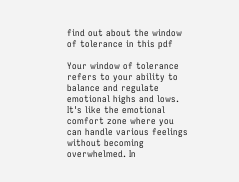find out about the window of tolerance in this pdf

Your window of tolerance refers to your ability to balance and regulate emotional highs and lows. It's like the emotional comfort zone where you can handle various feelings without becoming overwhelmed. In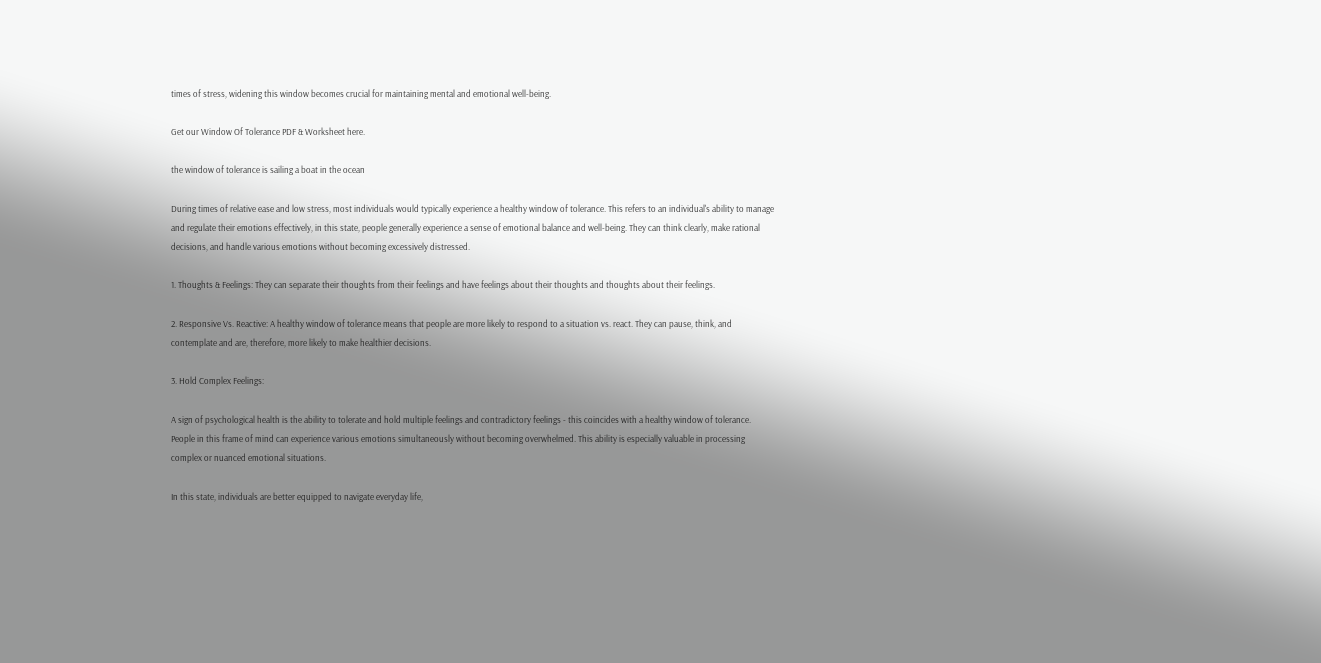times of stress, widening this window becomes crucial for maintaining mental and emotional well-being.

Get our Window Of Tolerance PDF & Worksheet here.

the window of tolerance is sailing a boat in the ocean

During times of relative ease and low stress, most individuals would typically experience a healthy window of tolerance. This refers to an individual's ability to manage and regulate their emotions effectively, in this state, people generally experience a sense of emotional balance and well-being. They can think clearly, make rational decisions, and handle various emotions without becoming excessively distressed.

1. Thoughts & Feelings: They can separate their thoughts from their feelings and have feelings about their thoughts and thoughts about their feelings.

2. Responsive Vs. Reactive: A healthy window of tolerance means that people are more likely to respond to a situation vs. react. They can pause, think, and contemplate and are, therefore, more likely to make healthier decisions.

3. Hold Complex Feelings:

A sign of psychological health is the ability to tolerate and hold multiple feelings and contradictory feelings - this coincides with a healthy window of tolerance. People in this frame of mind can experience various emotions simultaneously without becoming overwhelmed. This ability is especially valuable in processing complex or nuanced emotional situations.

In this state, individuals are better equipped to navigate everyday life,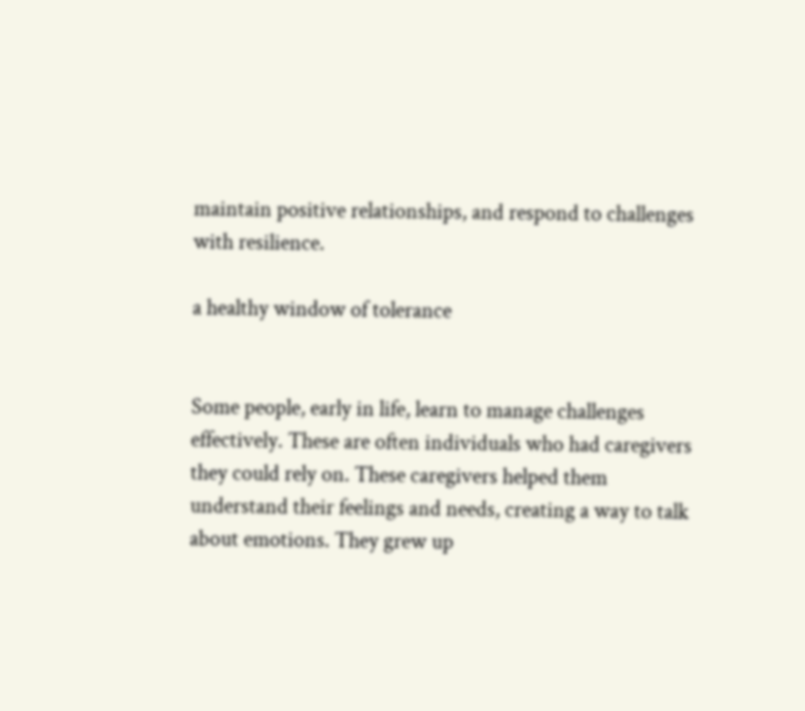maintain positive relationships, and respond to challenges with resilience.

a healthy window of tolerance


Some people, early in life, learn to manage challenges effectively. These are often individuals who had caregivers they could rely on. These caregivers helped them understand their feelings and needs, creating a way to talk about emotions. They grew up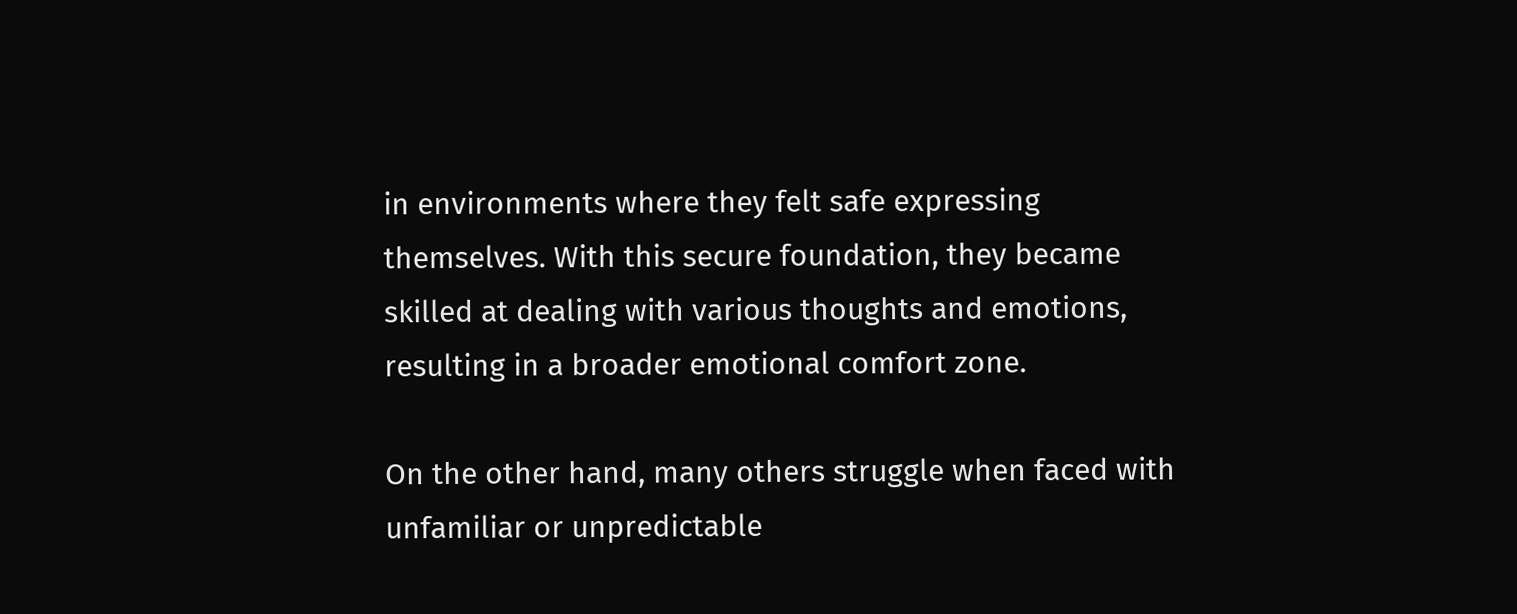in environments where they felt safe expressing themselves. With this secure foundation, they became skilled at dealing with various thoughts and emotions, resulting in a broader emotional comfort zone.

On the other hand, many others struggle when faced with unfamiliar or unpredictable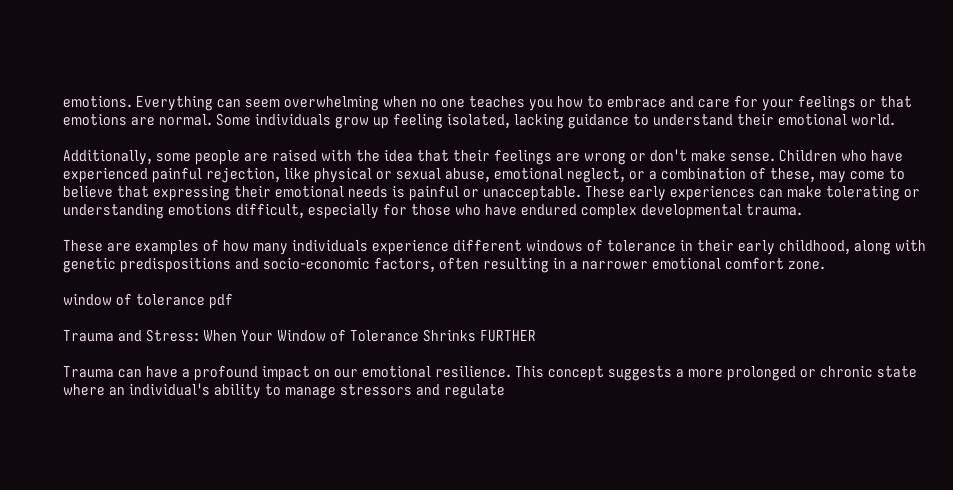emotions. Everything can seem overwhelming when no one teaches you how to embrace and care for your feelings or that emotions are normal. Some individuals grow up feeling isolated, lacking guidance to understand their emotional world.

Additionally, some people are raised with the idea that their feelings are wrong or don't make sense. Children who have experienced painful rejection, like physical or sexual abuse, emotional neglect, or a combination of these, may come to believe that expressing their emotional needs is painful or unacceptable. These early experiences can make tolerating or understanding emotions difficult, especially for those who have endured complex developmental trauma.

These are examples of how many individuals experience different windows of tolerance in their early childhood, along with genetic predispositions and socio-economic factors, often resulting in a narrower emotional comfort zone.

window of tolerance pdf

Trauma and Stress: When Your Window of Tolerance Shrinks FURTHER

Trauma can have a profound impact on our emotional resilience. This concept suggests a more prolonged or chronic state where an individual's ability to manage stressors and regulate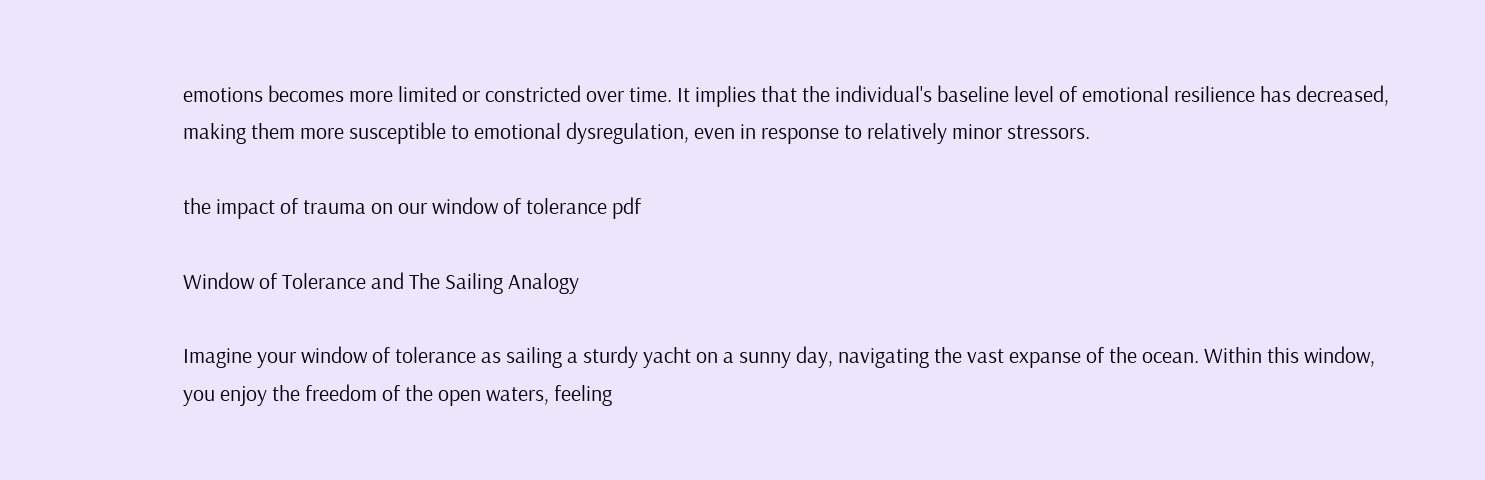emotions becomes more limited or constricted over time. It implies that the individual's baseline level of emotional resilience has decreased, making them more susceptible to emotional dysregulation, even in response to relatively minor stressors.

the impact of trauma on our window of tolerance pdf

Window of Tolerance and The Sailing Analogy

Imagine your window of tolerance as sailing a sturdy yacht on a sunny day, navigating the vast expanse of the ocean. Within this window, you enjoy the freedom of the open waters, feeling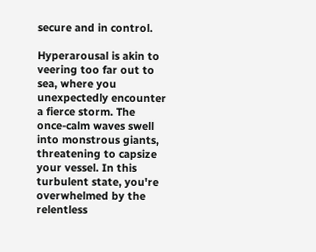secure and in control.

Hyperarousal is akin to veering too far out to sea, where you unexpectedly encounter a fierce storm. The once-calm waves swell into monstrous giants, threatening to capsize your vessel. In this turbulent state, you're overwhelmed by the relentless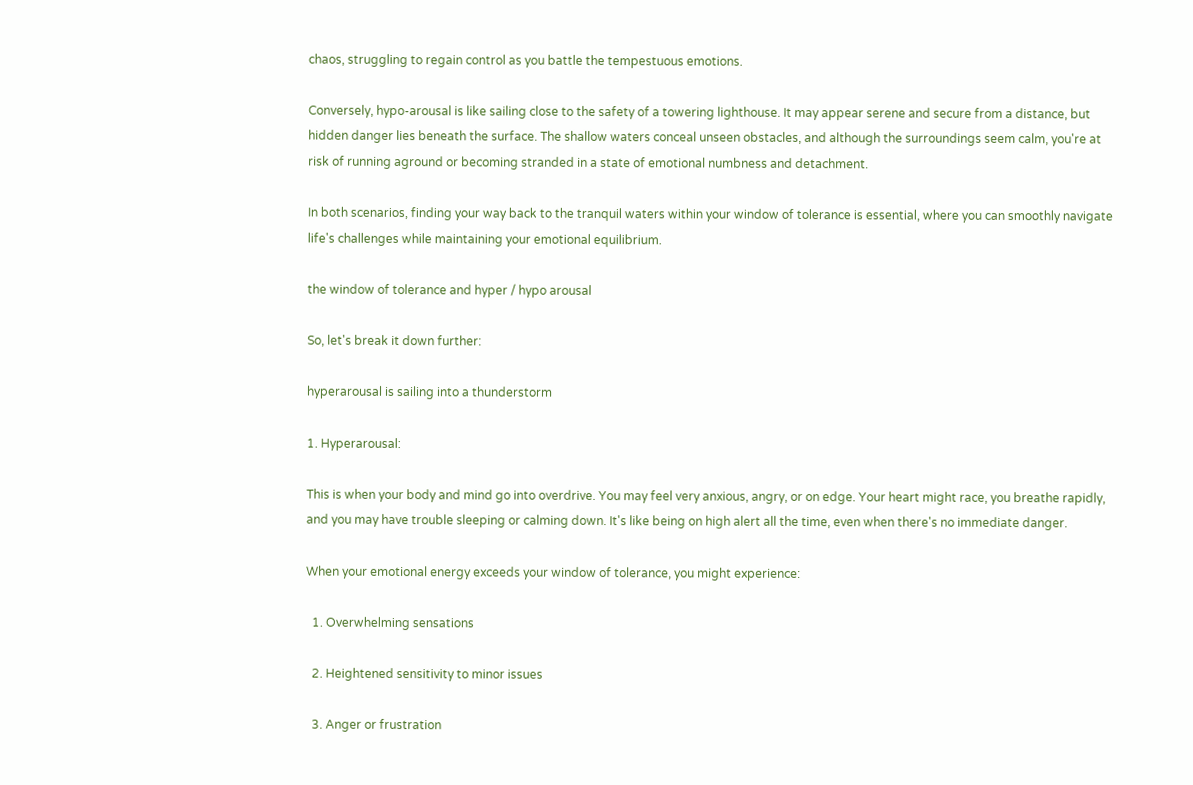chaos, struggling to regain control as you battle the tempestuous emotions.

Conversely, hypo-arousal is like sailing close to the safety of a towering lighthouse. It may appear serene and secure from a distance, but hidden danger lies beneath the surface. The shallow waters conceal unseen obstacles, and although the surroundings seem calm, you're at risk of running aground or becoming stranded in a state of emotional numbness and detachment.

In both scenarios, finding your way back to the tranquil waters within your window of tolerance is essential, where you can smoothly navigate life's challenges while maintaining your emotional equilibrium.

the window of tolerance and hyper / hypo arousal

So, let's break it down further:

hyperarousal is sailing into a thunderstorm

1. Hyperarousal:

This is when your body and mind go into overdrive. You may feel very anxious, angry, or on edge. Your heart might race, you breathe rapidly, and you may have trouble sleeping or calming down. It's like being on high alert all the time, even when there's no immediate danger.

When your emotional energy exceeds your window of tolerance, you might experience:

  1. Overwhelming sensations

  2. Heightened sensitivity to minor issues

  3. Anger or frustration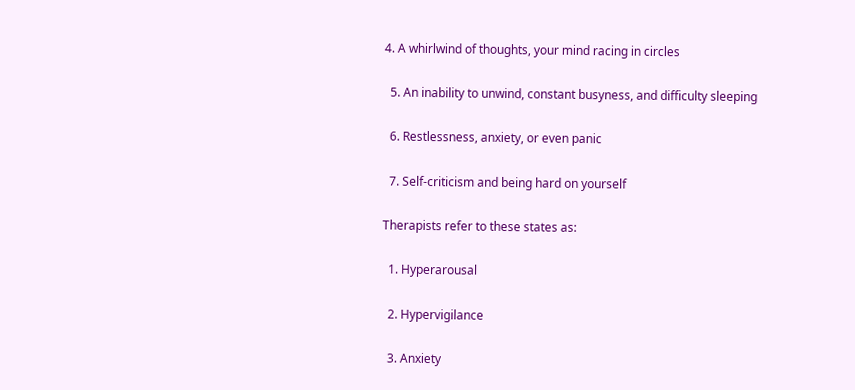4. A whirlwind of thoughts, your mind racing in circles

  5. An inability to unwind, constant busyness, and difficulty sleeping

  6. Restlessness, anxiety, or even panic

  7. Self-criticism and being hard on yourself

Therapists refer to these states as:

  1. Hyperarousal

  2. Hypervigilance

  3. Anxiety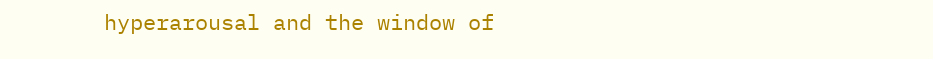hyperarousal and the window of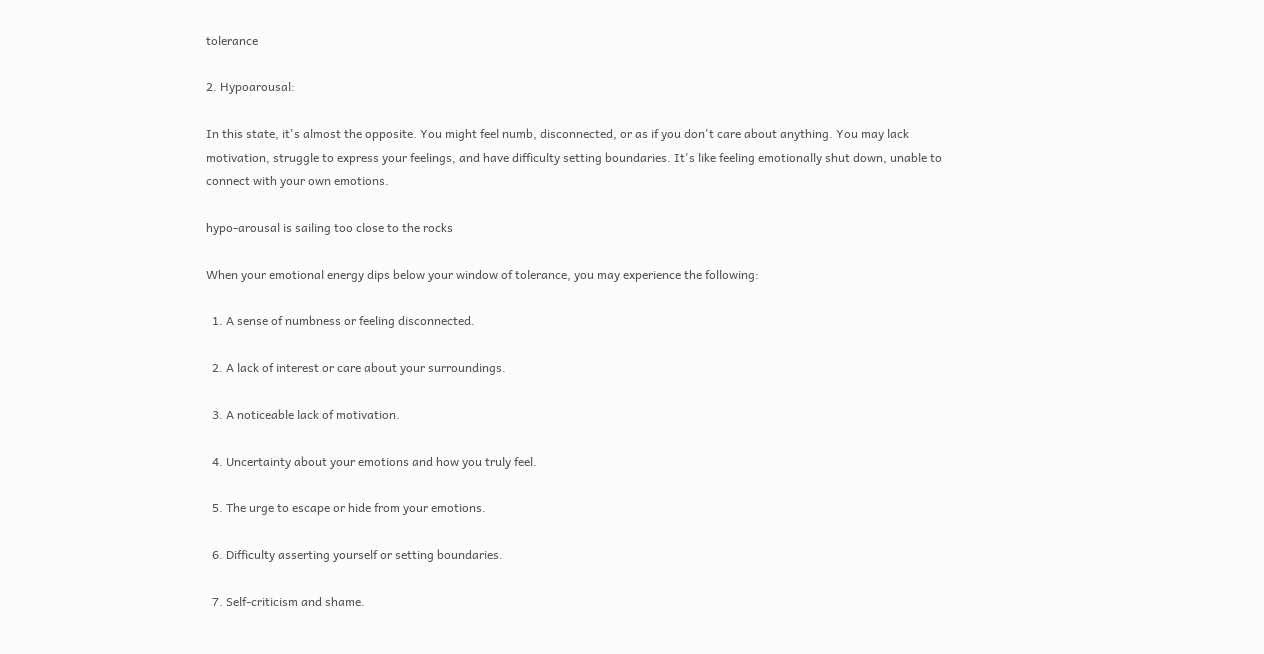tolerance

2. Hypoarousal:

In this state, it's almost the opposite. You might feel numb, disconnected, or as if you don't care about anything. You may lack motivation, struggle to express your feelings, and have difficulty setting boundaries. It's like feeling emotionally shut down, unable to connect with your own emotions.

hypo-arousal is sailing too close to the rocks

When your emotional energy dips below your window of tolerance, you may experience the following:

  1. A sense of numbness or feeling disconnected.

  2. A lack of interest or care about your surroundings.

  3. A noticeable lack of motivation.

  4. Uncertainty about your emotions and how you truly feel.

  5. The urge to escape or hide from your emotions.

  6. Difficulty asserting yourself or setting boundaries.

  7. Self-criticism and shame.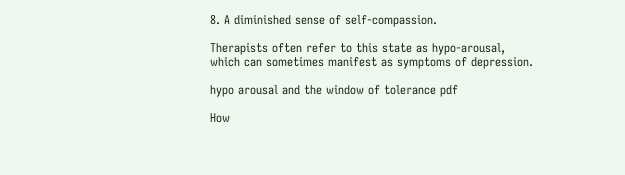8. A diminished sense of self-compassion.

Therapists often refer to this state as hypo-arousal, which can sometimes manifest as symptoms of depression.

hypo arousal and the window of tolerance pdf

How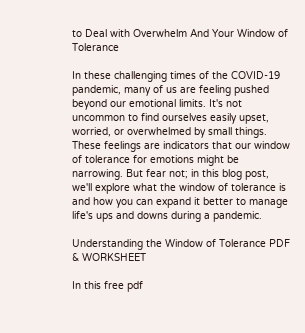to Deal with Overwhelm And Your Window of Tolerance

In these challenging times of the COVID-19 pandemic, many of us are feeling pushed beyond our emotional limits. It's not uncommon to find ourselves easily upset, worried, or overwhelmed by small things. These feelings are indicators that our window of tolerance for emotions might be narrowing. But fear not; in this blog post, we'll explore what the window of tolerance is and how you can expand it better to manage life's ups and downs during a pandemic.

Understanding the Window of Tolerance PDF & WORKSHEET

In this free pdf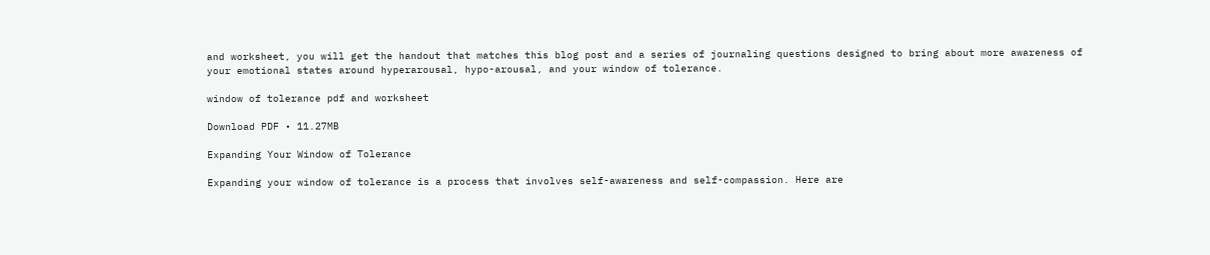and worksheet, you will get the handout that matches this blog post and a series of journaling questions designed to bring about more awareness of your emotional states around hyperarousal, hypo-arousal, and your window of tolerance.

window of tolerance pdf and worksheet

Download PDF • 11.27MB

Expanding Your Window of Tolerance

Expanding your window of tolerance is a process that involves self-awareness and self-compassion. Here are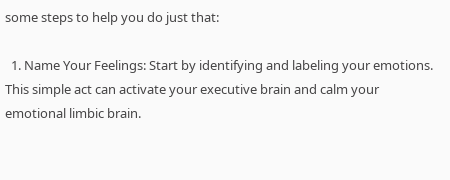some steps to help you do just that:

  1. Name Your Feelings: Start by identifying and labeling your emotions. This simple act can activate your executive brain and calm your emotional limbic brain.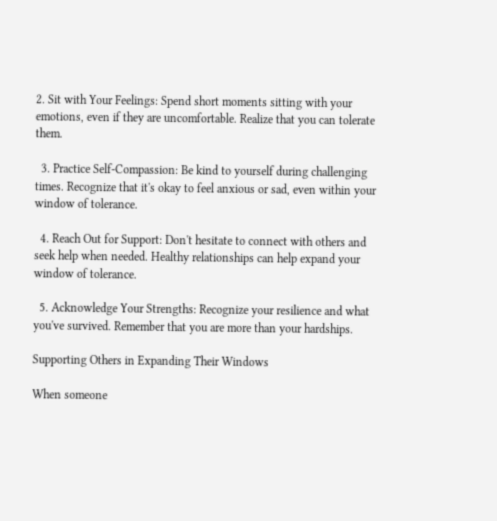2. Sit with Your Feelings: Spend short moments sitting with your emotions, even if they are uncomfortable. Realize that you can tolerate them.

  3. Practice Self-Compassion: Be kind to yourself during challenging times. Recognize that it's okay to feel anxious or sad, even within your window of tolerance.

  4. Reach Out for Support: Don't hesitate to connect with others and seek help when needed. Healthy relationships can help expand your window of tolerance.

  5. Acknowledge Your Strengths: Recognize your resilience and what you've survived. Remember that you are more than your hardships.

Supporting Others in Expanding Their Windows

When someone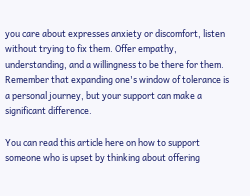you care about expresses anxiety or discomfort, listen without trying to fix them. Offer empathy, understanding, and a willingness to be there for them. Remember that expanding one's window of tolerance is a personal journey, but your support can make a significant difference.

You can read this article here on how to support someone who is upset by thinking about offering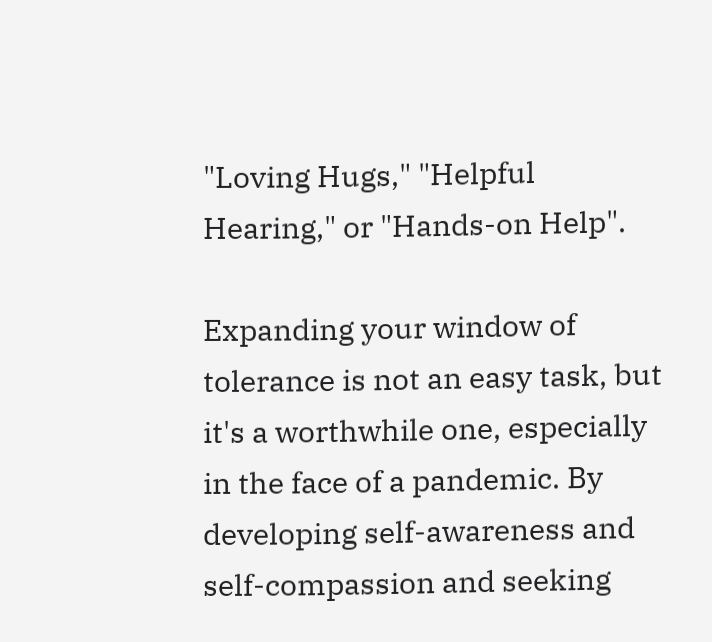"Loving Hugs," "Helpful Hearing," or "Hands-on Help".

Expanding your window of tolerance is not an easy task, but it's a worthwhile one, especially in the face of a pandemic. By developing self-awareness and self-compassion and seeking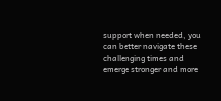support when needed, you can better navigate these challenging times and emerge stronger and more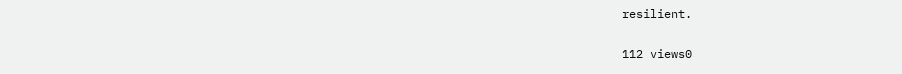resilient.

112 views0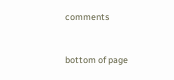comments


bottom of page